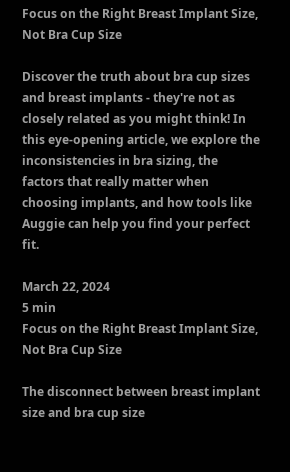Focus on the Right Breast Implant Size, Not Bra Cup Size

Discover the truth about bra cup sizes and breast implants - they're not as closely related as you might think! In this eye-opening article, we explore the inconsistencies in bra sizing, the factors that really matter when choosing implants, and how tools like Auggie can help you find your perfect fit.

March 22, 2024
5 min
Focus on the Right Breast Implant Size, Not Bra Cup Size

The disconnect between breast implant size and bra cup size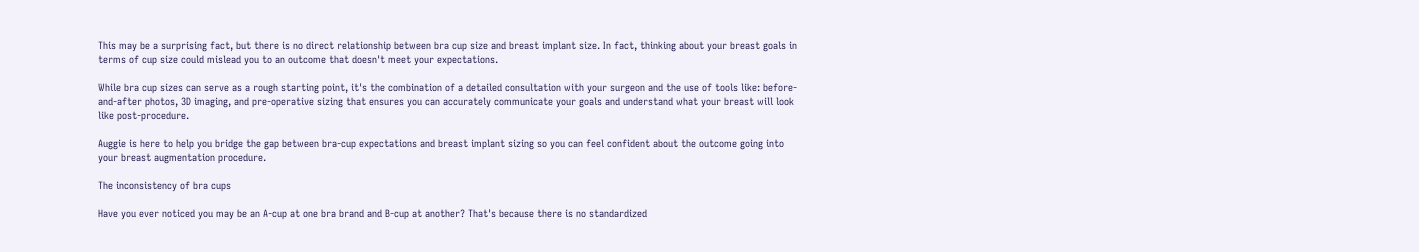This may be a surprising fact, but there is no direct relationship between bra cup size and breast implant size. In fact, thinking about your breast goals in terms of cup size could mislead you to an outcome that doesn't meet your expectations.

While bra cup sizes can serve as a rough starting point, it's the combination of a detailed consultation with your surgeon and the use of tools like: before-and-after photos, 3D imaging, and pre-operative sizing that ensures you can accurately communicate your goals and understand what your breast will look like post-procedure.

Auggie is here to help you bridge the gap between bra-cup expectations and breast implant sizing so you can feel confident about the outcome going into your breast augmentation procedure.

The inconsistency of bra cups

Have you ever noticed you may be an A-cup at one bra brand and B-cup at another? That's because there is no standardized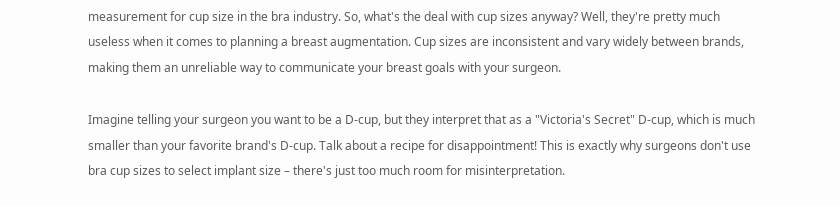measurement for cup size in the bra industry. So, what's the deal with cup sizes anyway? Well, they're pretty much useless when it comes to planning a breast augmentation. Cup sizes are inconsistent and vary widely between brands, making them an unreliable way to communicate your breast goals with your surgeon.

Imagine telling your surgeon you want to be a D-cup, but they interpret that as a "Victoria's Secret" D-cup, which is much smaller than your favorite brand's D-cup. Talk about a recipe for disappointment! This is exactly why surgeons don't use bra cup sizes to select implant size – there's just too much room for misinterpretation.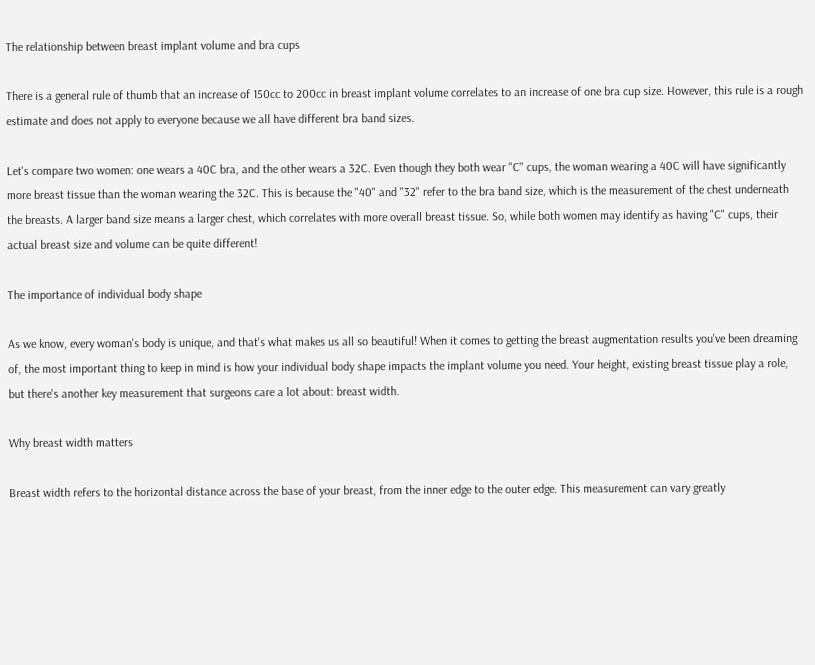The relationship between breast implant volume and bra cups

There is a general rule of thumb that an increase of 150cc to 200cc in breast implant volume correlates to an increase of one bra cup size. However, this rule is a rough estimate and does not apply to everyone because we all have different bra band sizes.

Let's compare two women: one wears a 40C bra, and the other wears a 32C. Even though they both wear "C" cups, the woman wearing a 40C will have significantly more breast tissue than the woman wearing the 32C. This is because the "40" and "32" refer to the bra band size, which is the measurement of the chest underneath the breasts. A larger band size means a larger chest, which correlates with more overall breast tissue. So, while both women may identify as having "C" cups, their actual breast size and volume can be quite different!

The importance of individual body shape

As we know, every woman's body is unique, and that's what makes us all so beautiful! When it comes to getting the breast augmentation results you've been dreaming of, the most important thing to keep in mind is how your individual body shape impacts the implant volume you need. Your height, existing breast tissue play a role, but there's another key measurement that surgeons care a lot about: breast width.

Why breast width matters

Breast width refers to the horizontal distance across the base of your breast, from the inner edge to the outer edge. This measurement can vary greatly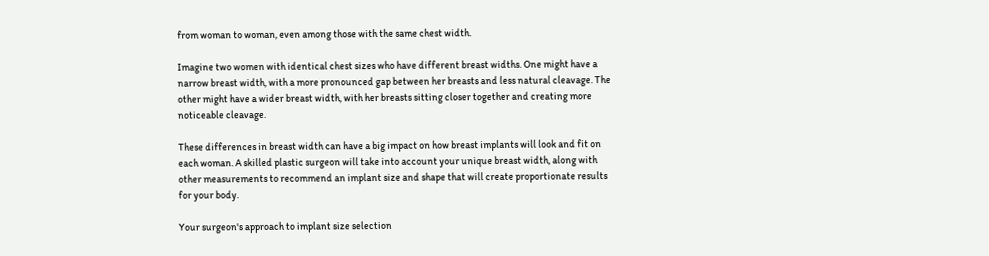from woman to woman, even among those with the same chest width.

Imagine two women with identical chest sizes who have different breast widths. One might have a narrow breast width, with a more pronounced gap between her breasts and less natural cleavage. The other might have a wider breast width, with her breasts sitting closer together and creating more noticeable cleavage.

These differences in breast width can have a big impact on how breast implants will look and fit on each woman. A skilled plastic surgeon will take into account your unique breast width, along with other measurements to recommend an implant size and shape that will create proportionate results for your body.

Your surgeon's approach to implant size selection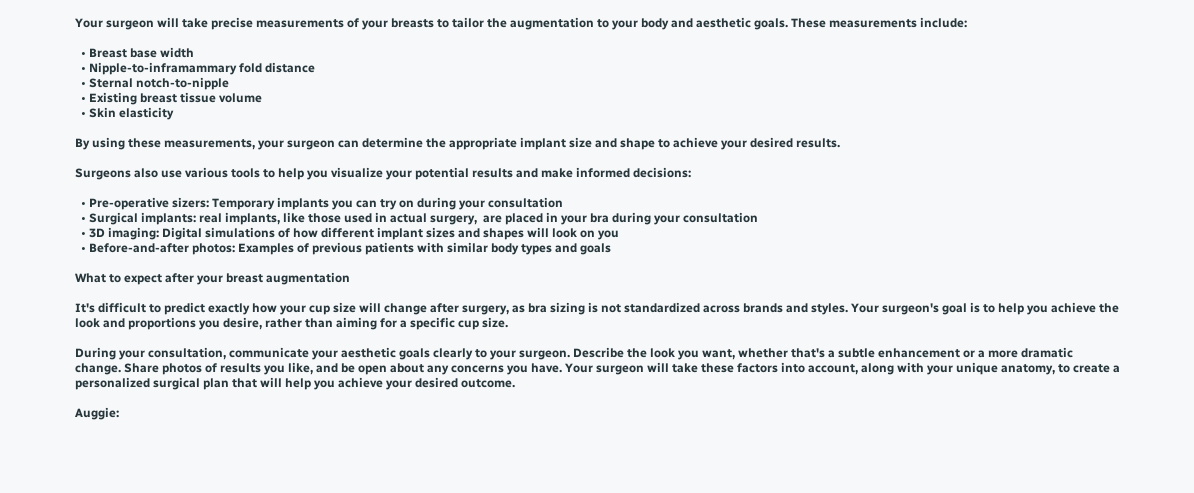Your surgeon will take precise measurements of your breasts to tailor the augmentation to your body and aesthetic goals. These measurements include:

  • Breast base width
  • Nipple-to-inframammary fold distance
  • Sternal notch-to-nipple
  • Existing breast tissue volume
  • Skin elasticity

By using these measurements, your surgeon can determine the appropriate implant size and shape to achieve your desired results.

Surgeons also use various tools to help you visualize your potential results and make informed decisions:

  • Pre-operative sizers: Temporary implants you can try on during your consultation
  • Surgical implants: real implants, like those used in actual surgery,  are placed in your bra during your consultation
  • 3D imaging: Digital simulations of how different implant sizes and shapes will look on you
  • Before-and-after photos: Examples of previous patients with similar body types and goals

What to expect after your breast augmentation

It's difficult to predict exactly how your cup size will change after surgery, as bra sizing is not standardized across brands and styles. Your surgeon's goal is to help you achieve the look and proportions you desire, rather than aiming for a specific cup size.

During your consultation, communicate your aesthetic goals clearly to your surgeon. Describe the look you want, whether that's a subtle enhancement or a more dramatic change. Share photos of results you like, and be open about any concerns you have. Your surgeon will take these factors into account, along with your unique anatomy, to create a personalized surgical plan that will help you achieve your desired outcome.

Auggie: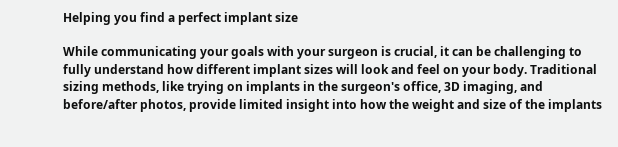Helping you find a perfect implant size

While communicating your goals with your surgeon is crucial, it can be challenging to fully understand how different implant sizes will look and feel on your body. Traditional sizing methods, like trying on implants in the surgeon's office, 3D imaging, and before/after photos, provide limited insight into how the weight and size of the implants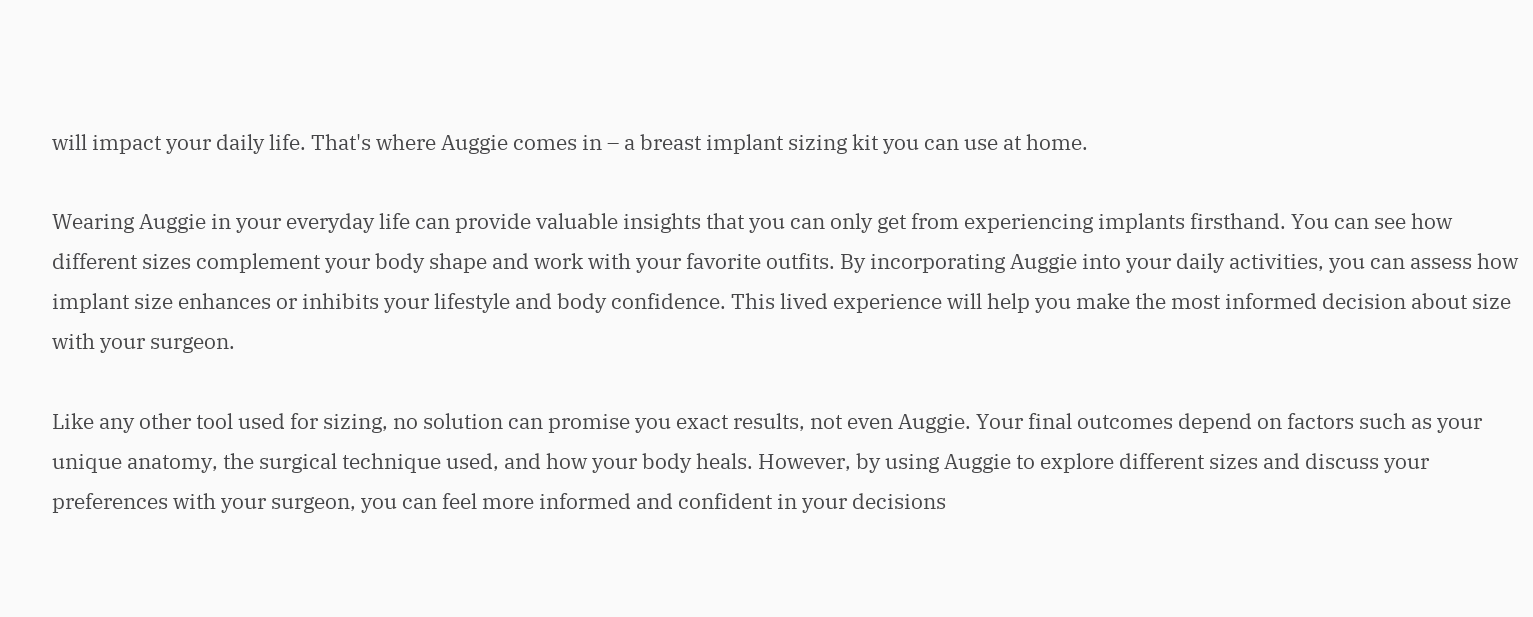will impact your daily life. That's where Auggie comes in – a breast implant sizing kit you can use at home.

Wearing Auggie in your everyday life can provide valuable insights that you can only get from experiencing implants firsthand. You can see how different sizes complement your body shape and work with your favorite outfits. By incorporating Auggie into your daily activities, you can assess how implant size enhances or inhibits your lifestyle and body confidence. This lived experience will help you make the most informed decision about size with your surgeon.

Like any other tool used for sizing, no solution can promise you exact results, not even Auggie. Your final outcomes depend on factors such as your unique anatomy, the surgical technique used, and how your body heals. However, by using Auggie to explore different sizes and discuss your preferences with your surgeon, you can feel more informed and confident in your decisions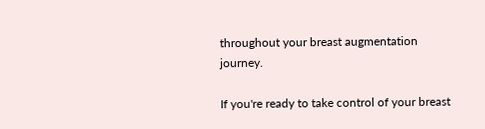throughout your breast augmentation journey.

If you're ready to take control of your breast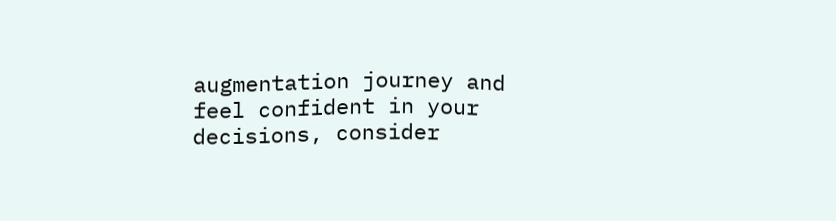augmentation journey and feel confident in your decisions, consider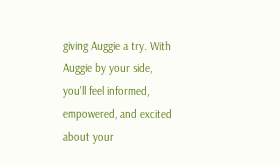giving Auggie a try. With Auggie by your side, you'll feel informed, empowered, and excited about your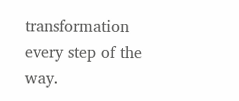transformation every step of the way.